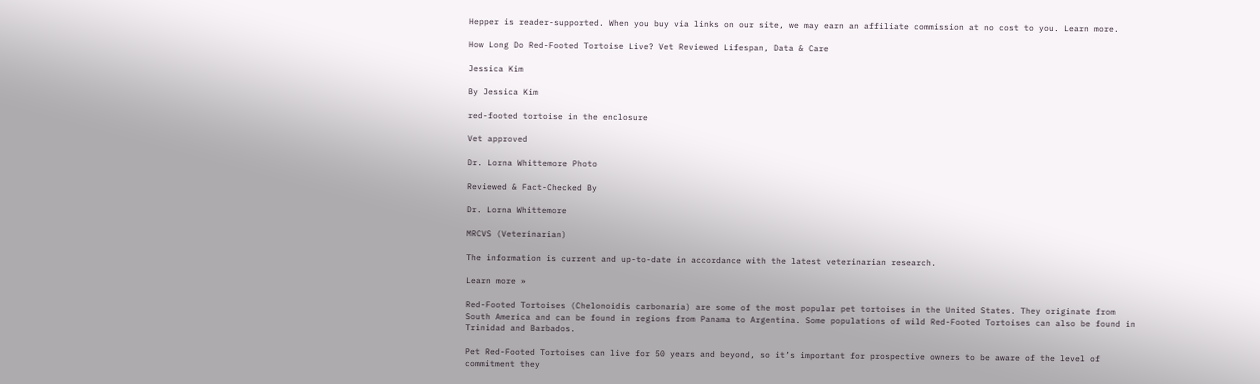Hepper is reader-supported. When you buy via links on our site, we may earn an affiliate commission at no cost to you. Learn more.

How Long Do Red-Footed Tortoise Live? Vet Reviewed Lifespan, Data & Care

Jessica Kim

By Jessica Kim

red-footed tortoise in the enclosure

Vet approved

Dr. Lorna Whittemore Photo

Reviewed & Fact-Checked By

Dr. Lorna Whittemore

MRCVS (Veterinarian)

The information is current and up-to-date in accordance with the latest veterinarian research.

Learn more »

Red-Footed Tortoises (Chelonoidis carbonaria) are some of the most popular pet tortoises in the United States. They originate from South America and can be found in regions from Panama to Argentina. Some populations of wild Red-Footed Tortoises can also be found in Trinidad and Barbados.

Pet Red-Footed Tortoises can live for 50 years and beyond, so it’s important for prospective owners to be aware of the level of commitment they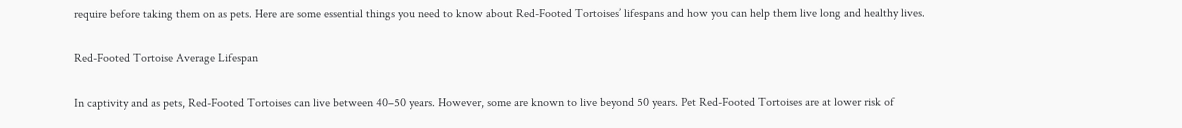require before taking them on as pets. Here are some essential things you need to know about Red-Footed Tortoises’ lifespans and how you can help them live long and healthy lives.

Red-Footed Tortoise Average Lifespan

In captivity and as pets, Red-Footed Tortoises can live between 40–50 years. However, some are known to live beyond 50 years. Pet Red-Footed Tortoises are at lower risk of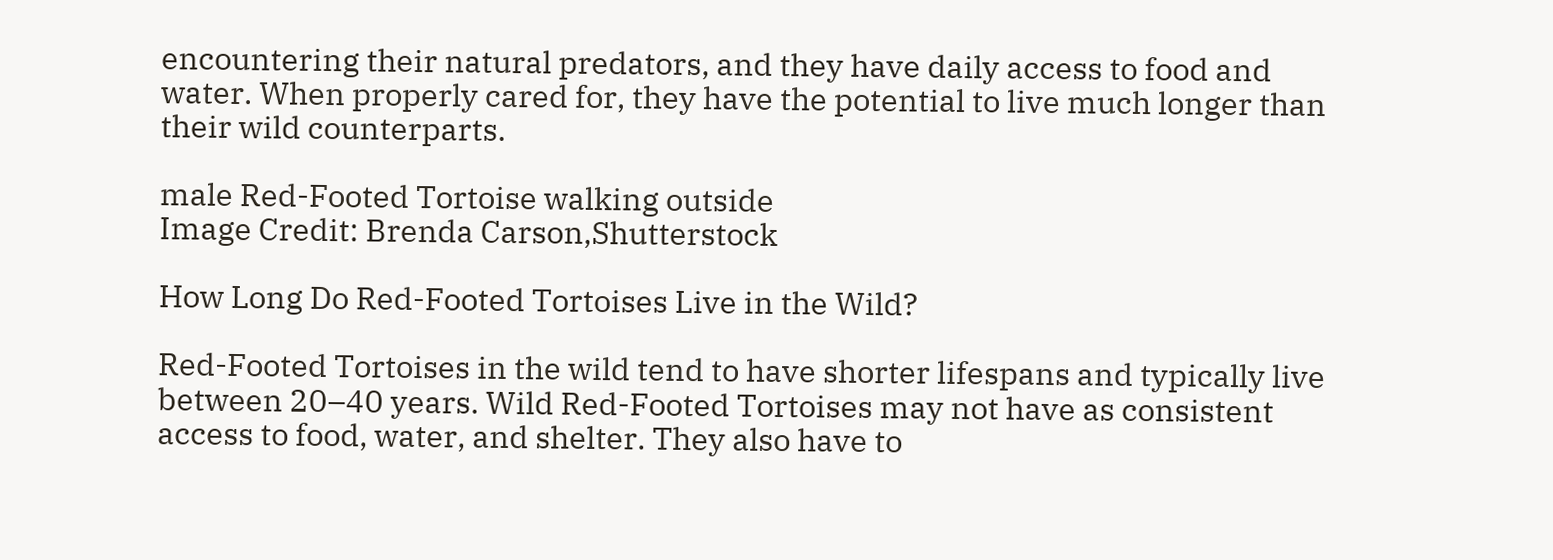encountering their natural predators, and they have daily access to food and water. When properly cared for, they have the potential to live much longer than their wild counterparts.

male Red-Footed Tortoise walking outside
Image Credit: Brenda Carson,Shutterstock

How Long Do Red-Footed Tortoises Live in the Wild?

Red-Footed Tortoises in the wild tend to have shorter lifespans and typically live between 20–40 years. Wild Red-Footed Tortoises may not have as consistent access to food, water, and shelter. They also have to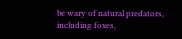be wary of natural predators, including foxes,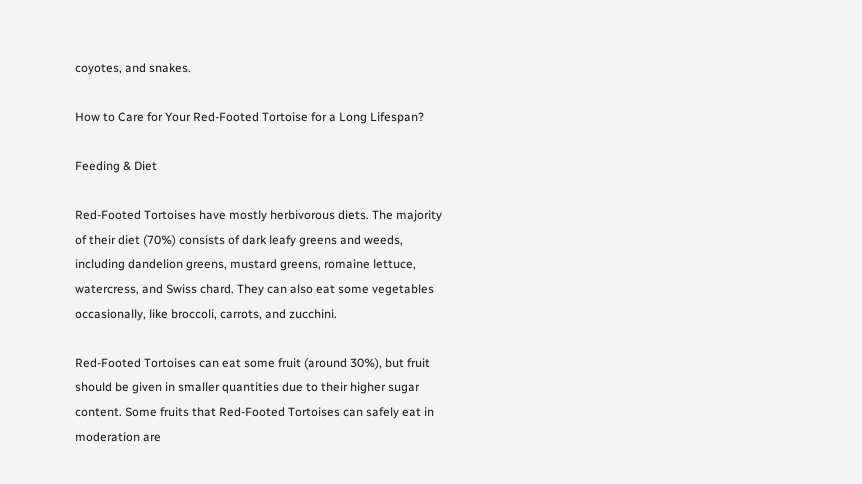coyotes, and snakes.

How to Care for Your Red-Footed Tortoise for a Long Lifespan?

Feeding & Diet

Red-Footed Tortoises have mostly herbivorous diets. The majority of their diet (70%) consists of dark leafy greens and weeds, including dandelion greens, mustard greens, romaine lettuce, watercress, and Swiss chard. They can also eat some vegetables occasionally, like broccoli, carrots, and zucchini.

Red-Footed Tortoises can eat some fruit (around 30%), but fruit should be given in smaller quantities due to their higher sugar content. Some fruits that Red-Footed Tortoises can safely eat in moderation are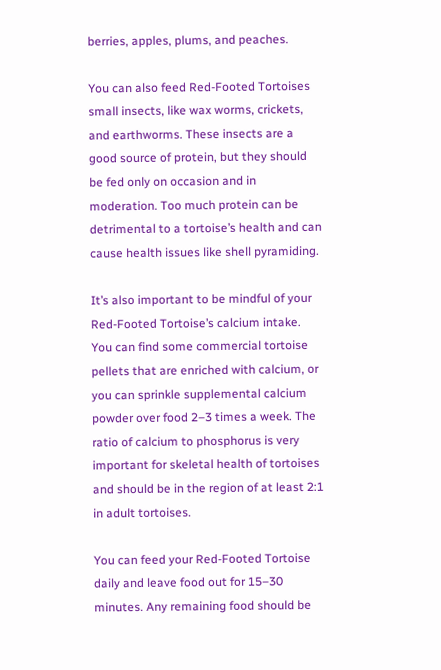berries, apples, plums, and peaches.

You can also feed Red-Footed Tortoises small insects, like wax worms, crickets, and earthworms. These insects are a good source of protein, but they should be fed only on occasion and in moderation. Too much protein can be detrimental to a tortoise’s health and can cause health issues like shell pyramiding.

It’s also important to be mindful of your Red-Footed Tortoise’s calcium intake. You can find some commercial tortoise pellets that are enriched with calcium, or you can sprinkle supplemental calcium powder over food 2–3 times a week. The ratio of calcium to phosphorus is very important for skeletal health of tortoises and should be in the region of at least 2:1 in adult tortoises.

You can feed your Red-Footed Tortoise daily and leave food out for 15–30 minutes. Any remaining food should be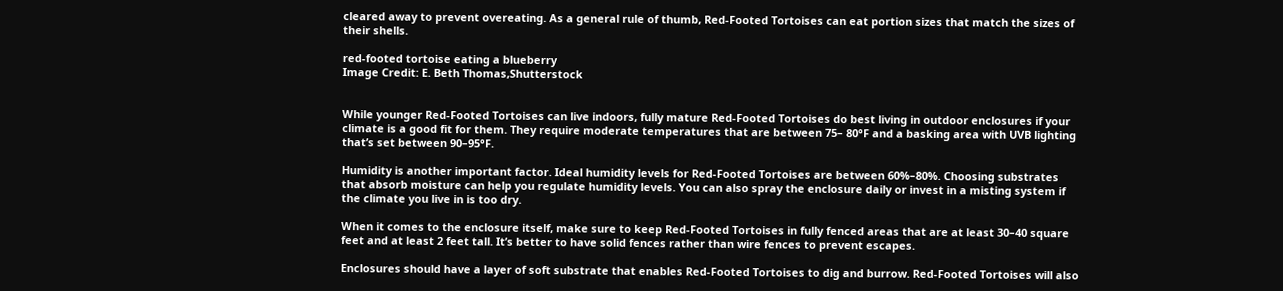cleared away to prevent overeating. As a general rule of thumb, Red-Footed Tortoises can eat portion sizes that match the sizes of their shells.

red-footed tortoise eating a blueberry
Image Credit: E. Beth Thomas,Shutterstock


While younger Red-Footed Tortoises can live indoors, fully mature Red-Footed Tortoises do best living in outdoor enclosures if your climate is a good fit for them. They require moderate temperatures that are between 75– 80°F and a basking area with UVB lighting that’s set between 90–95°F.

Humidity is another important factor. Ideal humidity levels for Red-Footed Tortoises are between 60%–80%. Choosing substrates that absorb moisture can help you regulate humidity levels. You can also spray the enclosure daily or invest in a misting system if the climate you live in is too dry.

When it comes to the enclosure itself, make sure to keep Red-Footed Tortoises in fully fenced areas that are at least 30–40 square feet and at least 2 feet tall. It’s better to have solid fences rather than wire fences to prevent escapes.

Enclosures should have a layer of soft substrate that enables Red-Footed Tortoises to dig and burrow. Red-Footed Tortoises will also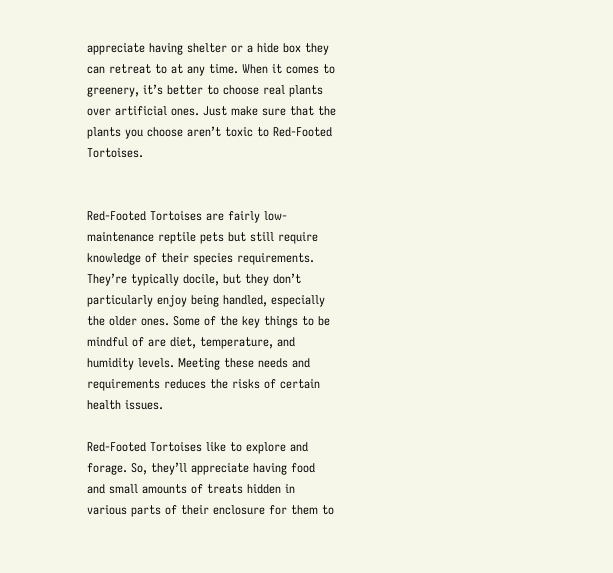appreciate having shelter or a hide box they can retreat to at any time. When it comes to greenery, it’s better to choose real plants over artificial ones. Just make sure that the plants you choose aren’t toxic to Red-Footed Tortoises.


Red-Footed Tortoises are fairly low-maintenance reptile pets but still require knowledge of their species requirements. They’re typically docile, but they don’t particularly enjoy being handled, especially the older ones. Some of the key things to be mindful of are diet, temperature, and humidity levels. Meeting these needs and requirements reduces the risks of certain health issues.

Red-Footed Tortoises like to explore and forage. So, they’ll appreciate having food and small amounts of treats hidden in various parts of their enclosure for them to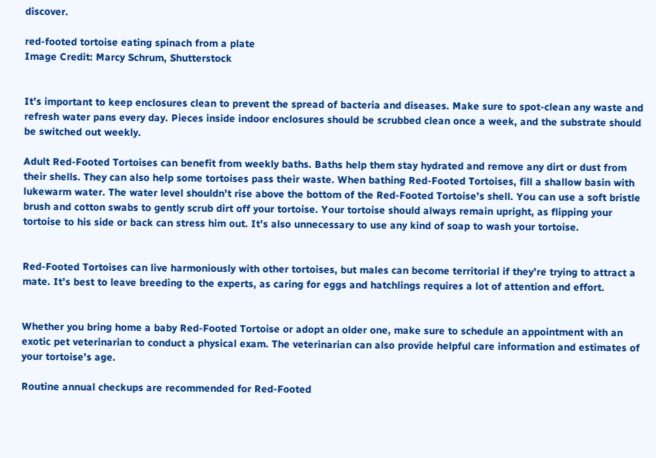discover.

red-footed tortoise eating spinach from a plate
Image Credit: Marcy Schrum, Shutterstock


It’s important to keep enclosures clean to prevent the spread of bacteria and diseases. Make sure to spot-clean any waste and refresh water pans every day. Pieces inside indoor enclosures should be scrubbed clean once a week, and the substrate should be switched out weekly.

Adult Red-Footed Tortoises can benefit from weekly baths. Baths help them stay hydrated and remove any dirt or dust from their shells. They can also help some tortoises pass their waste. When bathing Red-Footed Tortoises, fill a shallow basin with lukewarm water. The water level shouldn’t rise above the bottom of the Red-Footed Tortoise’s shell. You can use a soft bristle brush and cotton swabs to gently scrub dirt off your tortoise. Your tortoise should always remain upright, as flipping your tortoise to his side or back can stress him out. It’s also unnecessary to use any kind of soap to wash your tortoise.


Red-Footed Tortoises can live harmoniously with other tortoises, but males can become territorial if they’re trying to attract a mate. It’s best to leave breeding to the experts, as caring for eggs and hatchlings requires a lot of attention and effort.


Whether you bring home a baby Red-Footed Tortoise or adopt an older one, make sure to schedule an appointment with an exotic pet veterinarian to conduct a physical exam. The veterinarian can also provide helpful care information and estimates of your tortoise’s age.

Routine annual checkups are recommended for Red-Footed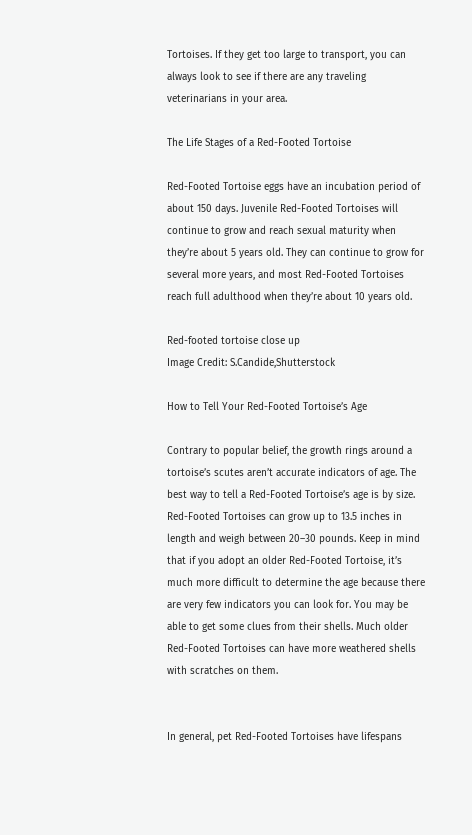Tortoises. If they get too large to transport, you can always look to see if there are any traveling veterinarians in your area.

The Life Stages of a Red-Footed Tortoise

Red-Footed Tortoise eggs have an incubation period of about 150 days. Juvenile Red-Footed Tortoises will continue to grow and reach sexual maturity when they’re about 5 years old. They can continue to grow for several more years, and most Red-Footed Tortoises reach full adulthood when they’re about 10 years old.

Red-footed tortoise close up
Image Credit: S.Candide,Shutterstock

How to Tell Your Red-Footed Tortoise’s Age

Contrary to popular belief, the growth rings around a tortoise’s scutes aren’t accurate indicators of age. The best way to tell a Red-Footed Tortoise’s age is by size. Red-Footed Tortoises can grow up to 13.5 inches in length and weigh between 20–30 pounds. Keep in mind that if you adopt an older Red-Footed Tortoise, it’s much more difficult to determine the age because there are very few indicators you can look for. You may be able to get some clues from their shells. Much older Red-Footed Tortoises can have more weathered shells with scratches on them.


In general, pet Red-Footed Tortoises have lifespans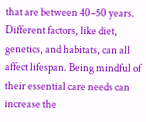that are between 40–50 years. Different factors, like diet, genetics, and habitats, can all affect lifespan. Being mindful of their essential care needs can increase the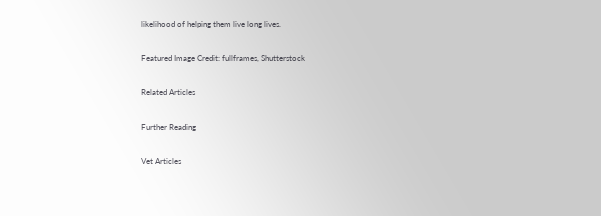likelihood of helping them live long lives.

Featured Image Credit: fullframes, Shutterstock

Related Articles

Further Reading

Vet Articles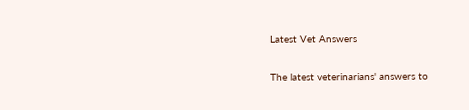Latest Vet Answers

The latest veterinarians' answers to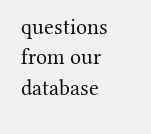questions from our database